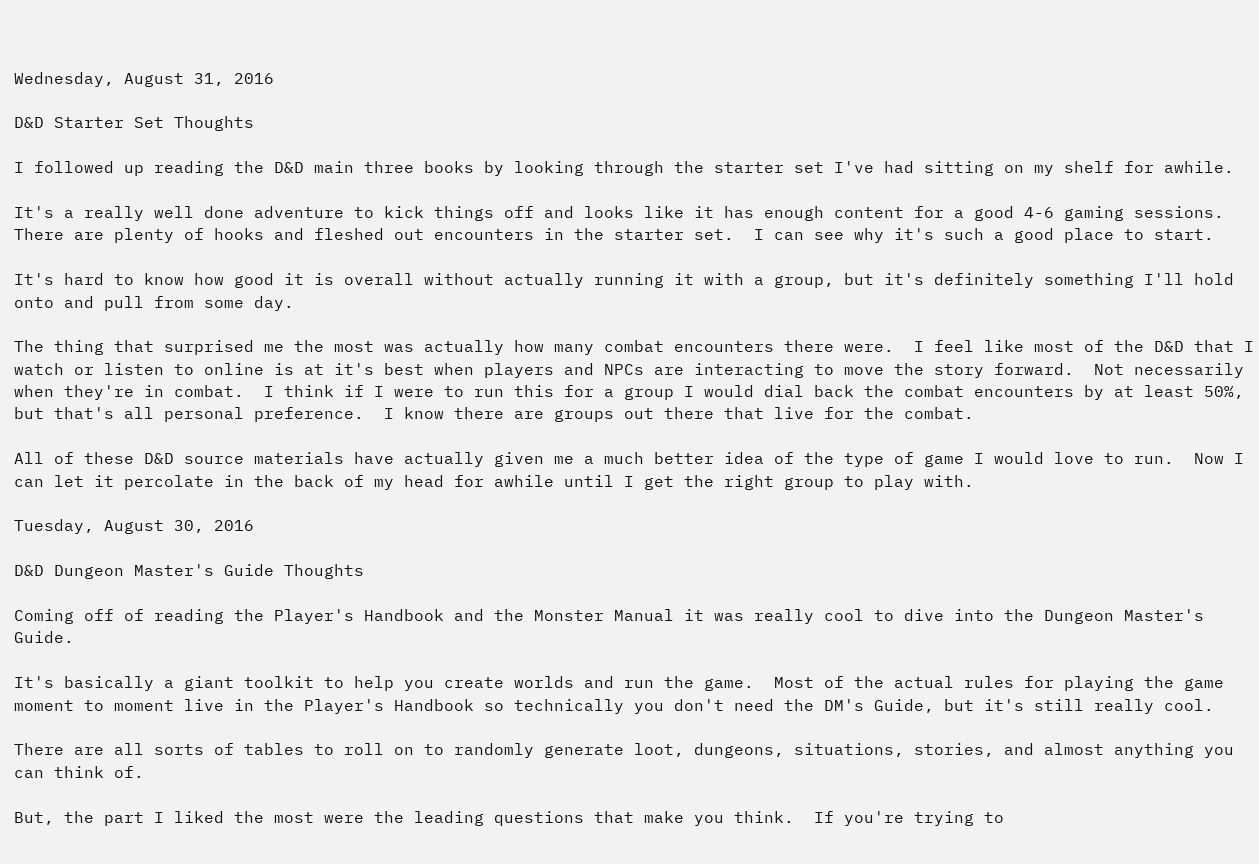Wednesday, August 31, 2016

D&D Starter Set Thoughts

I followed up reading the D&D main three books by looking through the starter set I've had sitting on my shelf for awhile.

It's a really well done adventure to kick things off and looks like it has enough content for a good 4-6 gaming sessions.  There are plenty of hooks and fleshed out encounters in the starter set.  I can see why it's such a good place to start.

It's hard to know how good it is overall without actually running it with a group, but it's definitely something I'll hold onto and pull from some day.

The thing that surprised me the most was actually how many combat encounters there were.  I feel like most of the D&D that I watch or listen to online is at it's best when players and NPCs are interacting to move the story forward.  Not necessarily when they're in combat.  I think if I were to run this for a group I would dial back the combat encounters by at least 50%, but that's all personal preference.  I know there are groups out there that live for the combat.

All of these D&D source materials have actually given me a much better idea of the type of game I would love to run.  Now I can let it percolate in the back of my head for awhile until I get the right group to play with.

Tuesday, August 30, 2016

D&D Dungeon Master's Guide Thoughts

Coming off of reading the Player's Handbook and the Monster Manual it was really cool to dive into the Dungeon Master's Guide.

It's basically a giant toolkit to help you create worlds and run the game.  Most of the actual rules for playing the game moment to moment live in the Player's Handbook so technically you don't need the DM's Guide, but it's still really cool.

There are all sorts of tables to roll on to randomly generate loot, dungeons, situations, stories, and almost anything you can think of.

But, the part I liked the most were the leading questions that make you think.  If you're trying to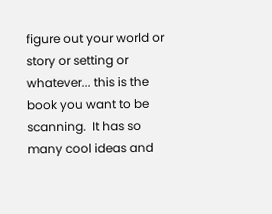figure out your world or story or setting or whatever... this is the book you want to be scanning.  It has so many cool ideas and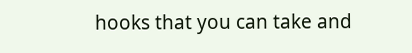hooks that you can take and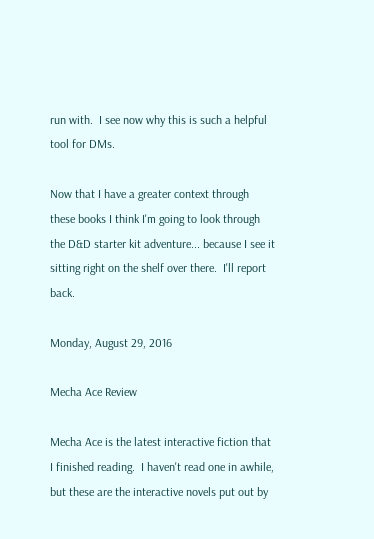run with.  I see now why this is such a helpful tool for DMs.

Now that I have a greater context through these books I think I'm going to look through the D&D starter kit adventure... because I see it sitting right on the shelf over there.  I'll report back.

Monday, August 29, 2016

Mecha Ace Review

Mecha Ace is the latest interactive fiction that I finished reading.  I haven't read one in awhile, but these are the interactive novels put out by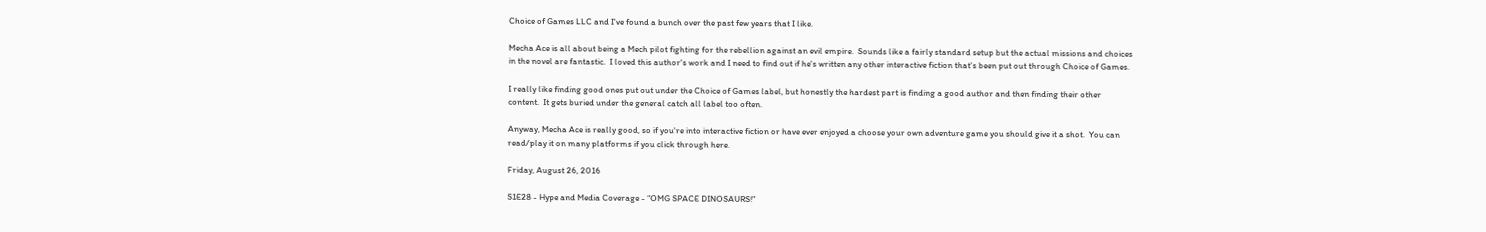Choice of Games LLC and I've found a bunch over the past few years that I like.

Mecha Ace is all about being a Mech pilot fighting for the rebellion against an evil empire.  Sounds like a fairly standard setup but the actual missions and choices in the novel are fantastic.  I loved this author's work and I need to find out if he's written any other interactive fiction that's been put out through Choice of Games.

I really like finding good ones put out under the Choice of Games label, but honestly the hardest part is finding a good author and then finding their other content.  It gets buried under the general catch all label too often.

Anyway, Mecha Ace is really good, so if you're into interactive fiction or have ever enjoyed a choose your own adventure game you should give it a shot.  You can read/play it on many platforms if you click through here.

Friday, August 26, 2016

S1E28 - Hype and Media Coverage - “OMG SPACE DINOSAURS!”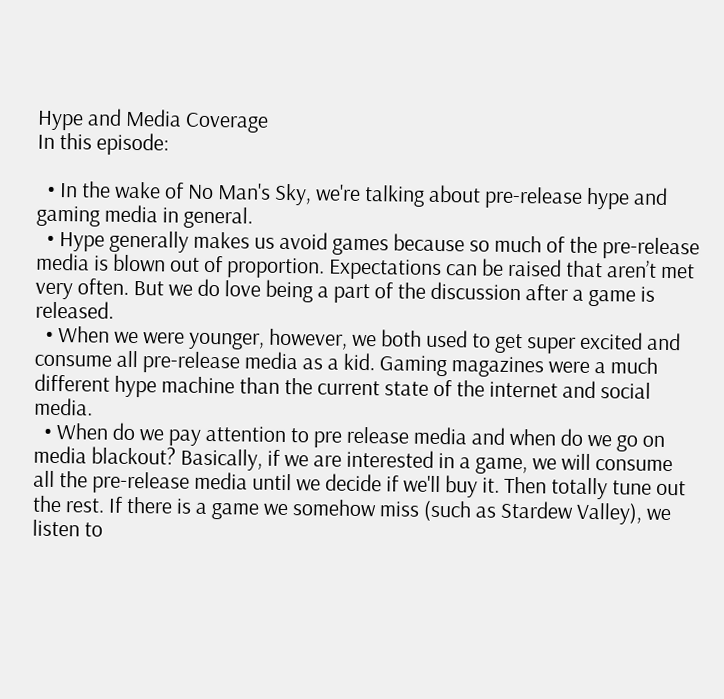Hype and Media Coverage
In this episode:

  • In the wake of No Man's Sky, we're talking about pre-release hype and gaming media in general.
  • Hype generally makes us avoid games because so much of the pre-release media is blown out of proportion. Expectations can be raised that aren’t met very often. But we do love being a part of the discussion after a game is released.
  • When we were younger, however, we both used to get super excited and consume all pre-release media as a kid. Gaming magazines were a much different hype machine than the current state of the internet and social media.
  • When do we pay attention to pre release media and when do we go on media blackout? Basically, if we are interested in a game, we will consume all the pre-release media until we decide if we'll buy it. Then totally tune out the rest. If there is a game we somehow miss (such as Stardew Valley), we listen to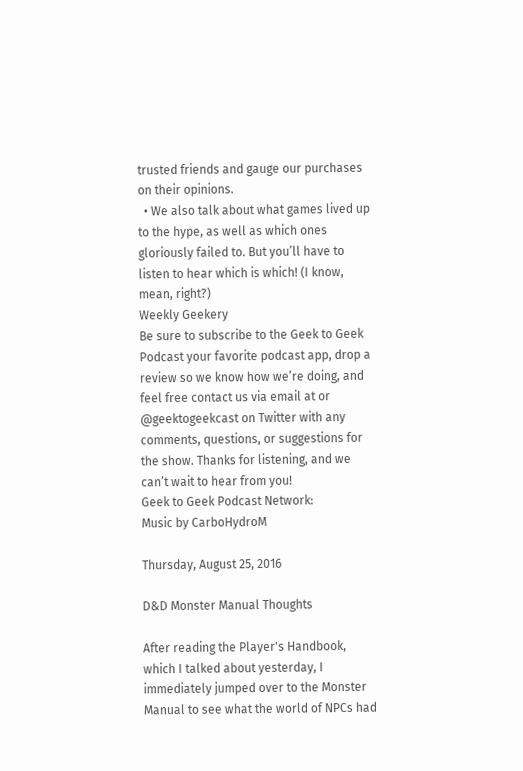trusted friends and gauge our purchases on their opinions.
  • We also talk about what games lived up to the hype, as well as which ones gloriously failed to. But you’ll have to listen to hear which is which! (I know, mean, right?)
Weekly Geekery
Be sure to subscribe to the Geek to Geek Podcast your favorite podcast app, drop a review so we know how we’re doing, and feel free contact us via email at or @geektogeekcast on Twitter with any comments, questions, or suggestions for the show. Thanks for listening, and we can’t wait to hear from you!
Geek to Geek Podcast Network:
Music by CarboHydroM

Thursday, August 25, 2016

D&D Monster Manual Thoughts

After reading the Player's Handbook, which I talked about yesterday, I immediately jumped over to the Monster Manual to see what the world of NPCs had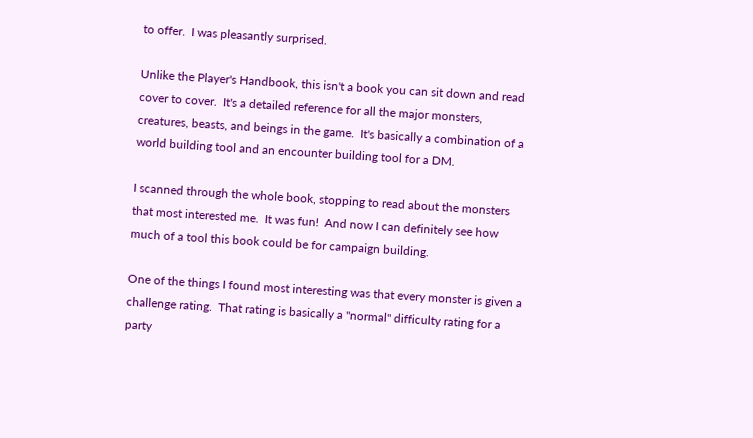to offer.  I was pleasantly surprised.

Unlike the Player's Handbook, this isn't a book you can sit down and read cover to cover.  It's a detailed reference for all the major monsters, creatures, beasts, and beings in the game.  It's basically a combination of a world building tool and an encounter building tool for a DM.

I scanned through the whole book, stopping to read about the monsters that most interested me.  It was fun!  And now I can definitely see how much of a tool this book could be for campaign building.

One of the things I found most interesting was that every monster is given a challenge rating.  That rating is basically a "normal" difficulty rating for a party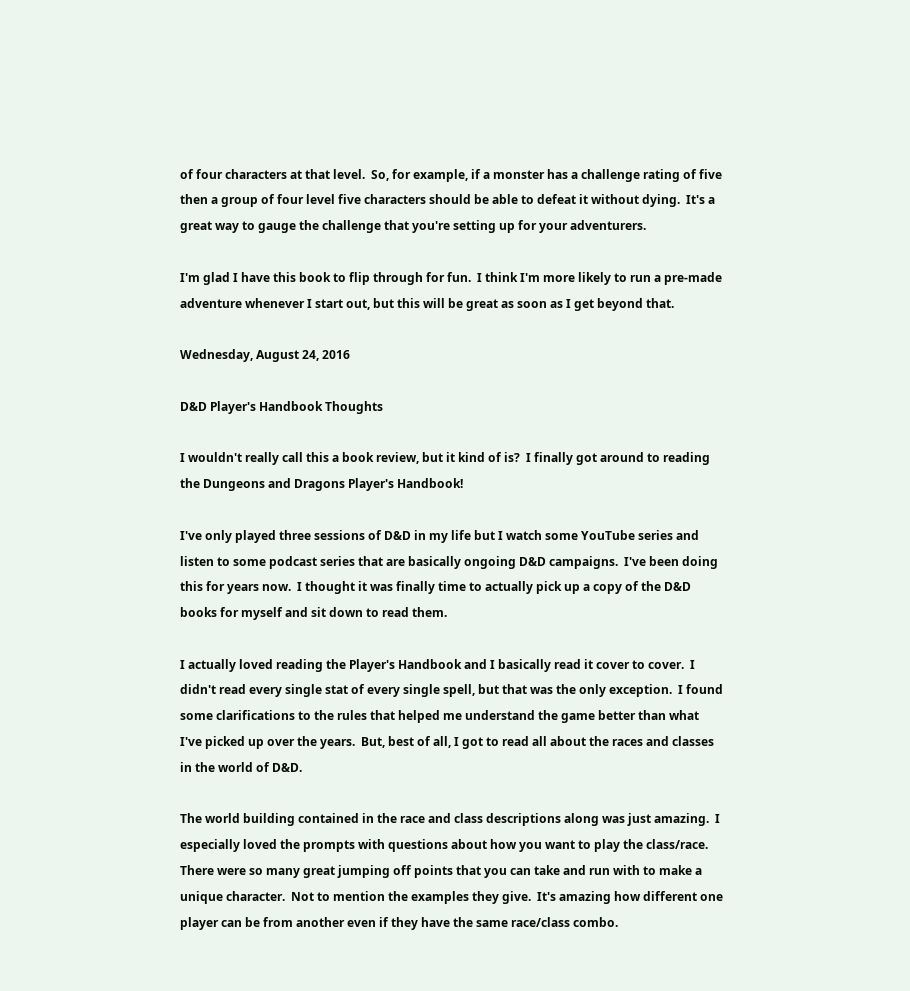of four characters at that level.  So, for example, if a monster has a challenge rating of five then a group of four level five characters should be able to defeat it without dying.  It's a great way to gauge the challenge that you're setting up for your adventurers.

I'm glad I have this book to flip through for fun.  I think I'm more likely to run a pre-made adventure whenever I start out, but this will be great as soon as I get beyond that.

Wednesday, August 24, 2016

D&D Player's Handbook Thoughts

I wouldn't really call this a book review, but it kind of is?  I finally got around to reading the Dungeons and Dragons Player's Handbook!

I've only played three sessions of D&D in my life but I watch some YouTube series and listen to some podcast series that are basically ongoing D&D campaigns.  I've been doing this for years now.  I thought it was finally time to actually pick up a copy of the D&D books for myself and sit down to read them.

I actually loved reading the Player's Handbook and I basically read it cover to cover.  I didn't read every single stat of every single spell, but that was the only exception.  I found some clarifications to the rules that helped me understand the game better than what I've picked up over the years.  But, best of all, I got to read all about the races and classes in the world of D&D.

The world building contained in the race and class descriptions along was just amazing.  I especially loved the prompts with questions about how you want to play the class/race.  There were so many great jumping off points that you can take and run with to make a unique character.  Not to mention the examples they give.  It's amazing how different one player can be from another even if they have the same race/class combo.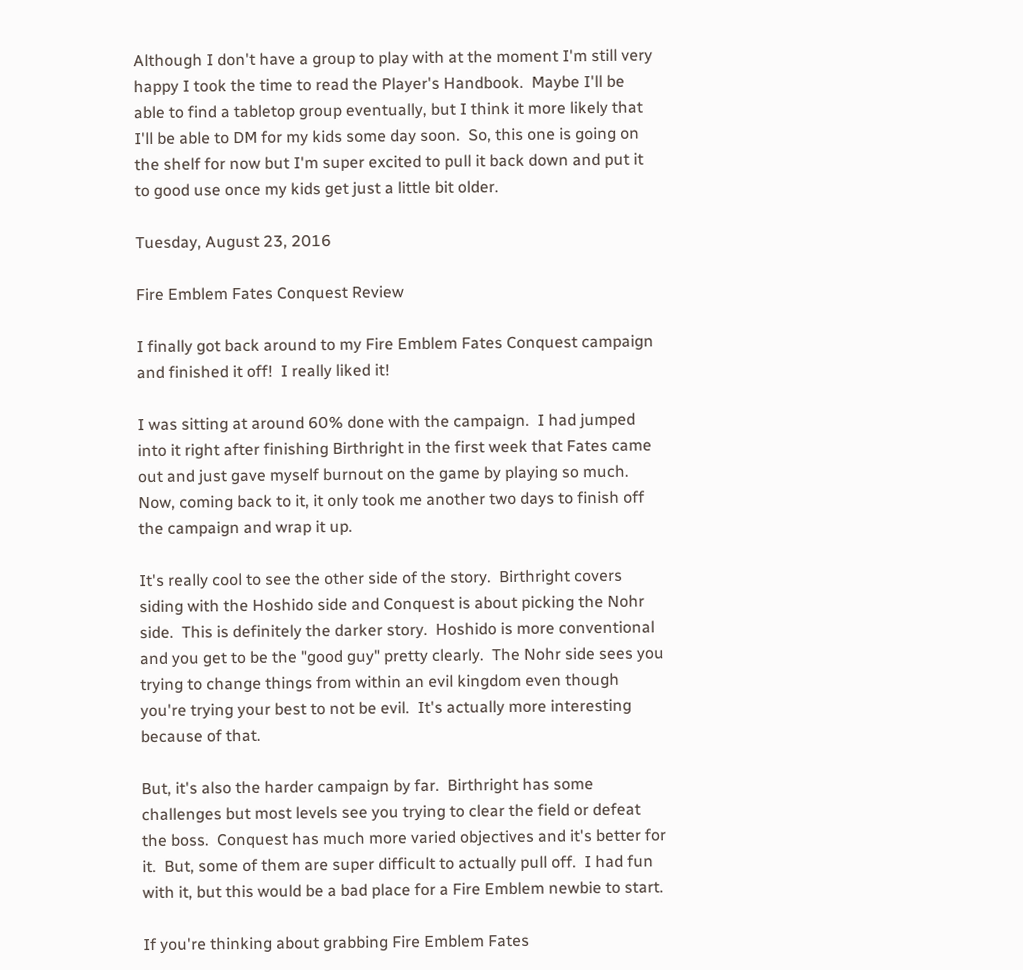Although I don't have a group to play with at the moment I'm still very happy I took the time to read the Player's Handbook.  Maybe I'll be able to find a tabletop group eventually, but I think it more likely that I'll be able to DM for my kids some day soon.  So, this one is going on the shelf for now but I'm super excited to pull it back down and put it to good use once my kids get just a little bit older.

Tuesday, August 23, 2016

Fire Emblem Fates Conquest Review

I finally got back around to my Fire Emblem Fates Conquest campaign and finished it off!  I really liked it!

I was sitting at around 60% done with the campaign.  I had jumped into it right after finishing Birthright in the first week that Fates came out and just gave myself burnout on the game by playing so much.  Now, coming back to it, it only took me another two days to finish off the campaign and wrap it up.

It's really cool to see the other side of the story.  Birthright covers siding with the Hoshido side and Conquest is about picking the Nohr side.  This is definitely the darker story.  Hoshido is more conventional and you get to be the "good guy" pretty clearly.  The Nohr side sees you trying to change things from within an evil kingdom even though you're trying your best to not be evil.  It's actually more interesting because of that.

But, it's also the harder campaign by far.  Birthright has some challenges but most levels see you trying to clear the field or defeat the boss.  Conquest has much more varied objectives and it's better for it.  But, some of them are super difficult to actually pull off.  I had fun with it, but this would be a bad place for a Fire Emblem newbie to start.

If you're thinking about grabbing Fire Emblem Fates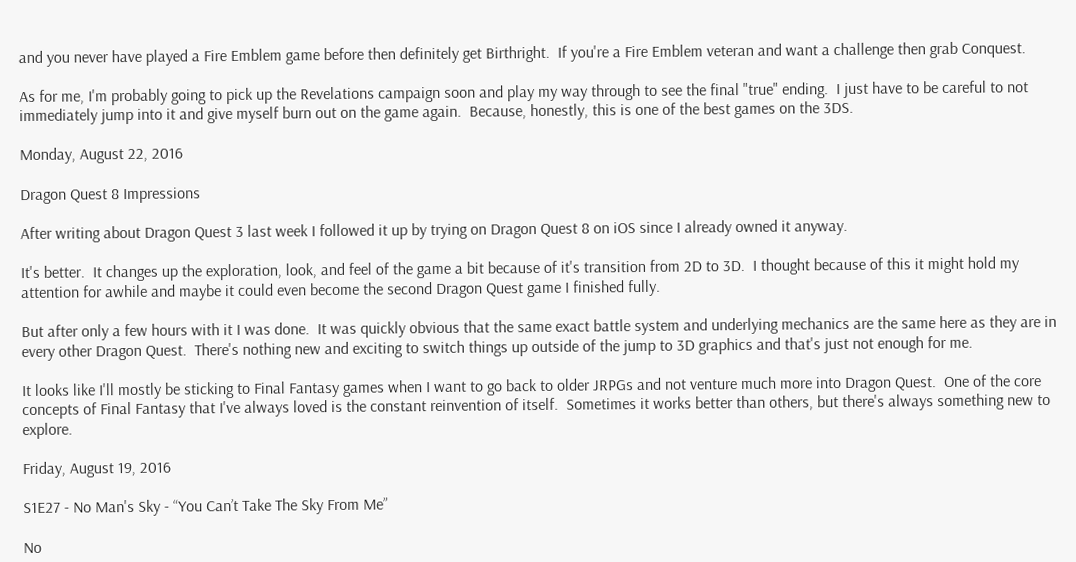and you never have played a Fire Emblem game before then definitely get Birthright.  If you're a Fire Emblem veteran and want a challenge then grab Conquest.

As for me, I'm probably going to pick up the Revelations campaign soon and play my way through to see the final "true" ending.  I just have to be careful to not immediately jump into it and give myself burn out on the game again.  Because, honestly, this is one of the best games on the 3DS.

Monday, August 22, 2016

Dragon Quest 8 Impressions

After writing about Dragon Quest 3 last week I followed it up by trying on Dragon Quest 8 on iOS since I already owned it anyway.

It's better.  It changes up the exploration, look, and feel of the game a bit because of it's transition from 2D to 3D.  I thought because of this it might hold my attention for awhile and maybe it could even become the second Dragon Quest game I finished fully.

But after only a few hours with it I was done.  It was quickly obvious that the same exact battle system and underlying mechanics are the same here as they are in every other Dragon Quest.  There's nothing new and exciting to switch things up outside of the jump to 3D graphics and that's just not enough for me.

It looks like I'll mostly be sticking to Final Fantasy games when I want to go back to older JRPGs and not venture much more into Dragon Quest.  One of the core concepts of Final Fantasy that I've always loved is the constant reinvention of itself.  Sometimes it works better than others, but there's always something new to explore.

Friday, August 19, 2016

S1E27 - No Man's Sky - “You Can’t Take The Sky From Me”

No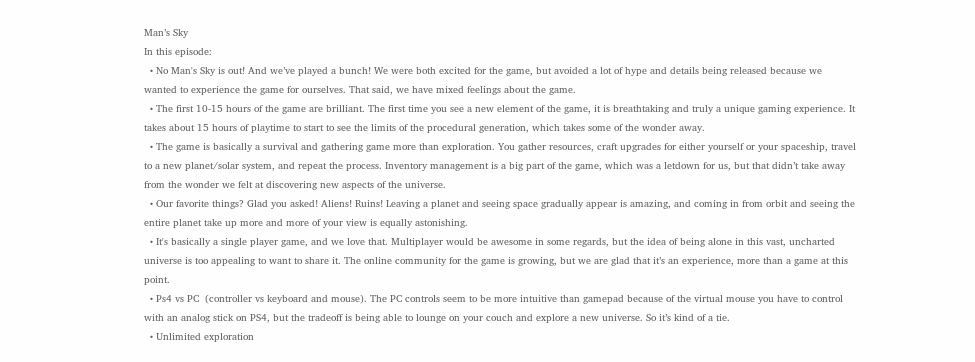Man’s Sky
In this episode:
  • No Man's Sky is out! And we’ve played a bunch! We were both excited for the game, but avoided a lot of hype and details being released because we wanted to experience the game for ourselves. That said, we have mixed feelings about the game.
  • The first 10-15 hours of the game are brilliant. The first time you see a new element of the game, it is breathtaking and truly a unique gaming experience. It takes about 15 hours of playtime to start to see the limits of the procedural generation, which takes some of the wonder away.
  • The game is basically a survival and gathering game more than exploration. You gather resources, craft upgrades for either yourself or your spaceship, travel to a new planet/solar system, and repeat the process. Inventory management is a big part of the game, which was a letdown for us, but that didn’t take away from the wonder we felt at discovering new aspects of the universe.
  • Our favorite things? Glad you asked! Aliens! Ruins! Leaving a planet and seeing space gradually appear is amazing, and coming in from orbit and seeing the entire planet take up more and more of your view is equally astonishing.
  • It's basically a single player game, and we love that. Multiplayer would be awesome in some regards, but the idea of being alone in this vast, uncharted universe is too appealing to want to share it. The online community for the game is growing, but we are glad that it’s an experience, more than a game at this point.
  • Ps4 vs PC  (controller vs keyboard and mouse). The PC controls seem to be more intuitive than gamepad because of the virtual mouse you have to control with an analog stick on PS4, but the tradeoff is being able to lounge on your couch and explore a new universe. So it’s kind of a tie.
  • Unlimited exploration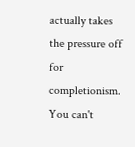actually takes the pressure off for completionism. You can't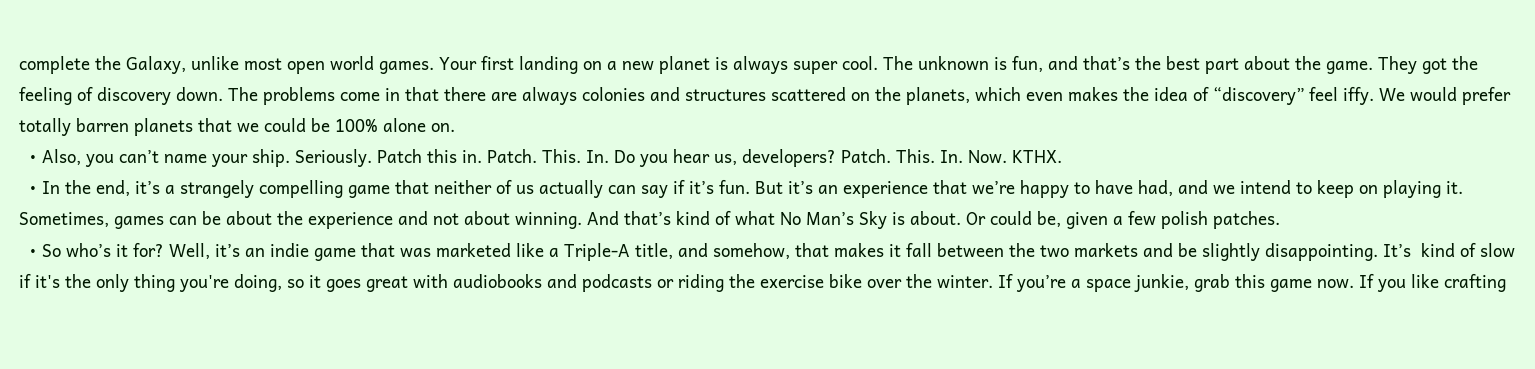complete the Galaxy, unlike most open world games. Your first landing on a new planet is always super cool. The unknown is fun, and that’s the best part about the game. They got the feeling of discovery down. The problems come in that there are always colonies and structures scattered on the planets, which even makes the idea of “discovery” feel iffy. We would prefer totally barren planets that we could be 100% alone on.
  • Also, you can’t name your ship. Seriously. Patch this in. Patch. This. In. Do you hear us, developers? Patch. This. In. Now. KTHX.
  • In the end, it’s a strangely compelling game that neither of us actually can say if it’s fun. But it’s an experience that we’re happy to have had, and we intend to keep on playing it. Sometimes, games can be about the experience and not about winning. And that’s kind of what No Man’s Sky is about. Or could be, given a few polish patches.
  • So who’s it for? Well, it’s an indie game that was marketed like a Triple-A title, and somehow, that makes it fall between the two markets and be slightly disappointing. It’s  kind of slow if it's the only thing you're doing, so it goes great with audiobooks and podcasts or riding the exercise bike over the winter. If you’re a space junkie, grab this game now. If you like crafting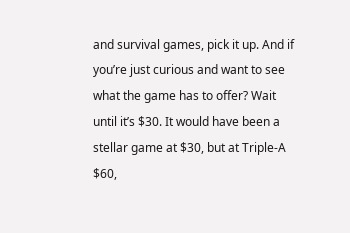and survival games, pick it up. And if you’re just curious and want to see what the game has to offer? Wait until it’s $30. It would have been a stellar game at $30, but at Triple-A $60,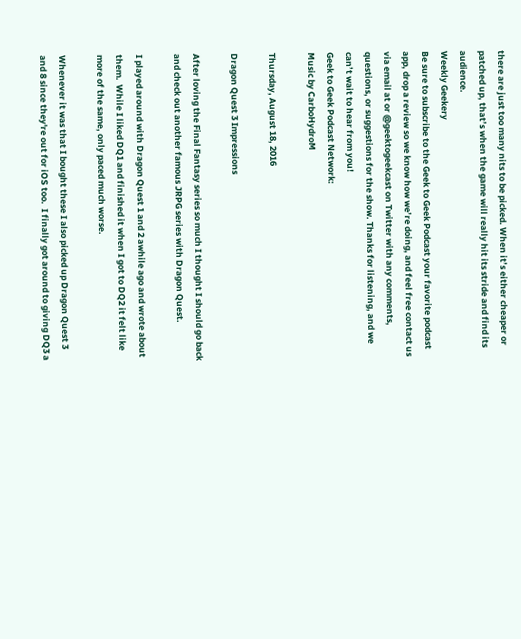there are just too many nits to be picked. When it’s either cheaper or patched up, that’s when the game will really hit its stride and find its audience.
Weekly Geekery
Be sure to subscribe to the Geek to Geek Podcast your favorite podcast app, drop a review so we know how we’re doing, and feel free contact us via email at or @geektogeekcast on Twitter with any comments, questions, or suggestions for the show. Thanks for listening, and we can’t wait to hear from you!
Geek to Geek Podcast Network:
Music by CarboHydroM

Thursday, August 18, 2016

Dragon Quest 3 Impressions

After loving the Final Fantasy series so much I thought I should go back and check out another famous JRPG series with Dragon Quest.

I played around with Dragon Quest 1 and 2 awhile ago and wrote about them.  While I liked DQ1 and finished it when I got to DQ2 it felt like more of the same, only paced much worse.

Whenever it was that I bought these I also picked up Dragon Quest 3 and 8 since they're out for iOS too.  I finally got around to giving DQ3 a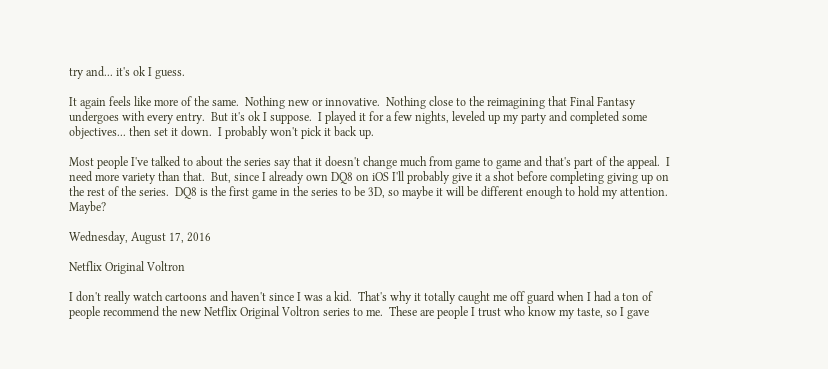try and... it's ok I guess.

It again feels like more of the same.  Nothing new or innovative.  Nothing close to the reimagining that Final Fantasy undergoes with every entry.  But it's ok I suppose.  I played it for a few nights, leveled up my party and completed some objectives... then set it down.  I probably won't pick it back up.

Most people I've talked to about the series say that it doesn't change much from game to game and that's part of the appeal.  I need more variety than that.  But, since I already own DQ8 on iOS I'll probably give it a shot before completing giving up on the rest of the series.  DQ8 is the first game in the series to be 3D, so maybe it will be different enough to hold my attention.  Maybe?

Wednesday, August 17, 2016

Netflix Original Voltron

I don't really watch cartoons and haven't since I was a kid.  That's why it totally caught me off guard when I had a ton of people recommend the new Netflix Original Voltron series to me.  These are people I trust who know my taste, so I gave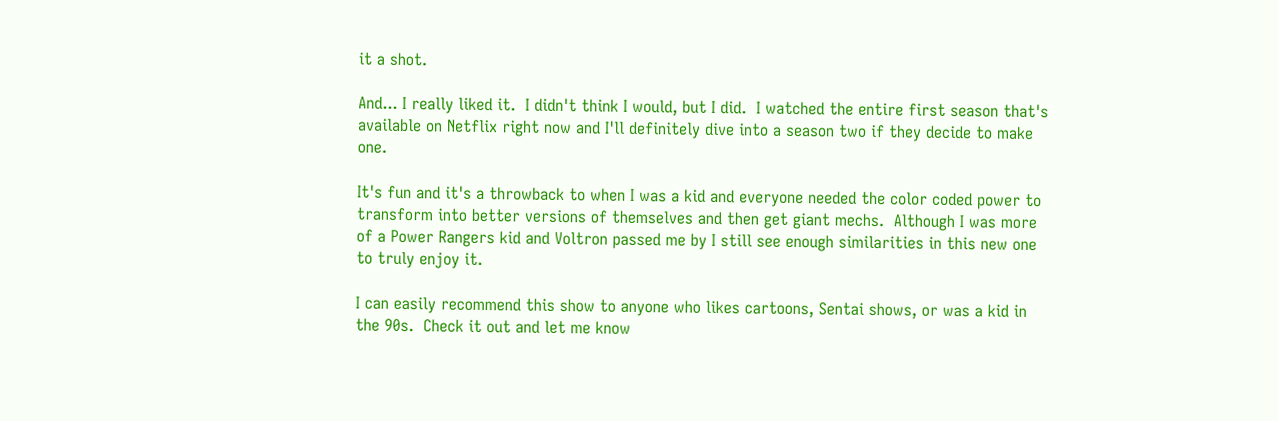it a shot.

And... I really liked it.  I didn't think I would, but I did.  I watched the entire first season that's available on Netflix right now and I'll definitely dive into a season two if they decide to make one.

It's fun and it's a throwback to when I was a kid and everyone needed the color coded power to transform into better versions of themselves and then get giant mechs.  Although I was more of a Power Rangers kid and Voltron passed me by I still see enough similarities in this new one to truly enjoy it.

I can easily recommend this show to anyone who likes cartoons, Sentai shows, or was a kid in the 90s.  Check it out and let me know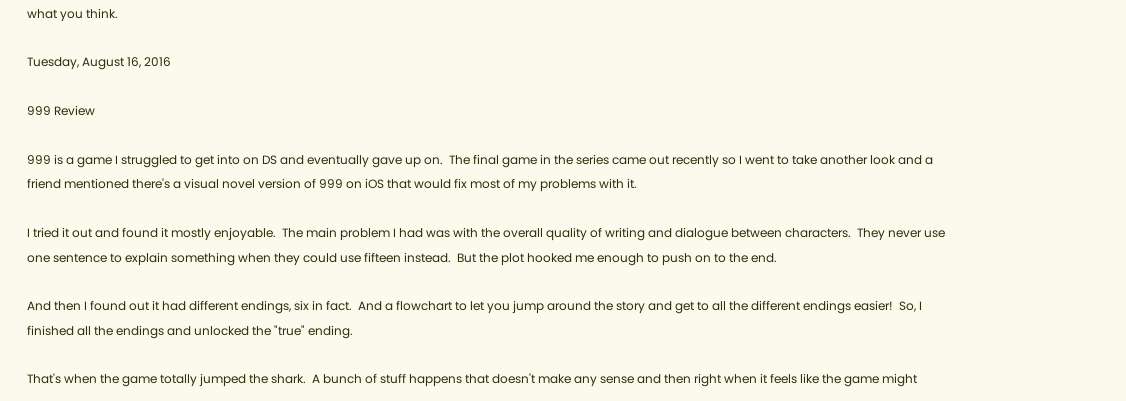what you think.

Tuesday, August 16, 2016

999 Review

999 is a game I struggled to get into on DS and eventually gave up on.  The final game in the series came out recently so I went to take another look and a friend mentioned there's a visual novel version of 999 on iOS that would fix most of my problems with it.

I tried it out and found it mostly enjoyable.  The main problem I had was with the overall quality of writing and dialogue between characters.  They never use one sentence to explain something when they could use fifteen instead.  But the plot hooked me enough to push on to the end.

And then I found out it had different endings, six in fact.  And a flowchart to let you jump around the story and get to all the different endings easier!  So, I finished all the endings and unlocked the "true" ending.

That's when the game totally jumped the shark.  A bunch of stuff happens that doesn't make any sense and then right when it feels like the game might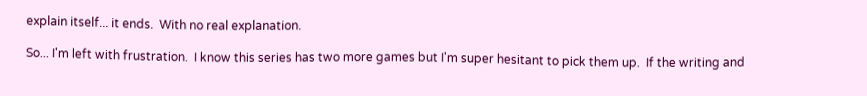explain itself... it ends.  With no real explanation.

So... I'm left with frustration.  I know this series has two more games but I'm super hesitant to pick them up.  If the writing and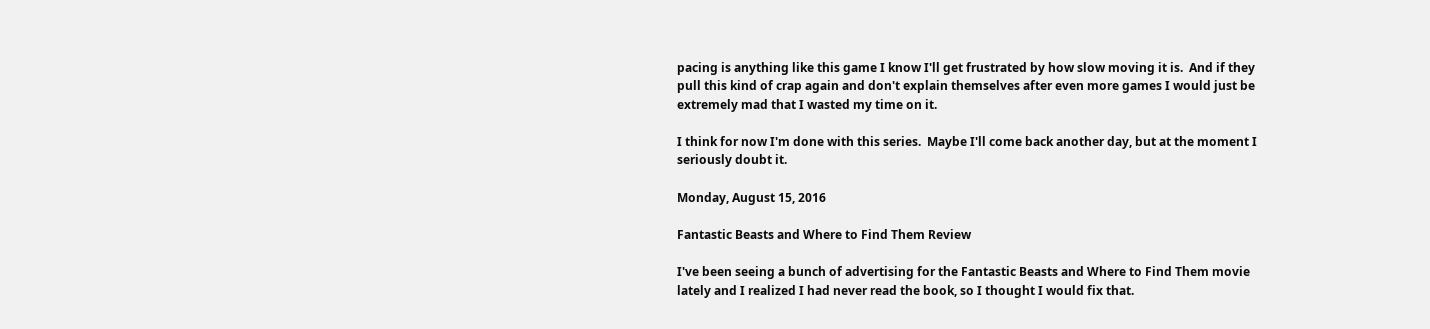pacing is anything like this game I know I'll get frustrated by how slow moving it is.  And if they pull this kind of crap again and don't explain themselves after even more games I would just be extremely mad that I wasted my time on it.

I think for now I'm done with this series.  Maybe I'll come back another day, but at the moment I seriously doubt it.

Monday, August 15, 2016

Fantastic Beasts and Where to Find Them Review

I've been seeing a bunch of advertising for the Fantastic Beasts and Where to Find Them movie lately and I realized I had never read the book, so I thought I would fix that.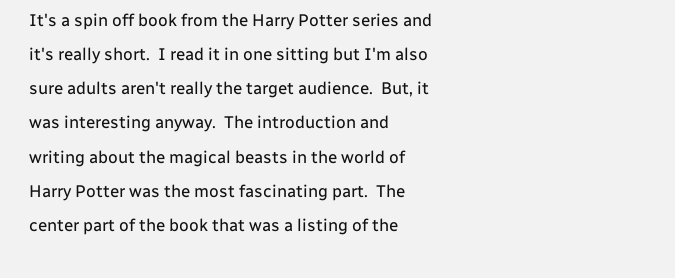It's a spin off book from the Harry Potter series and it's really short.  I read it in one sitting but I'm also sure adults aren't really the target audience.  But, it was interesting anyway.  The introduction and writing about the magical beasts in the world of Harry Potter was the most fascinating part.  The center part of the book that was a listing of the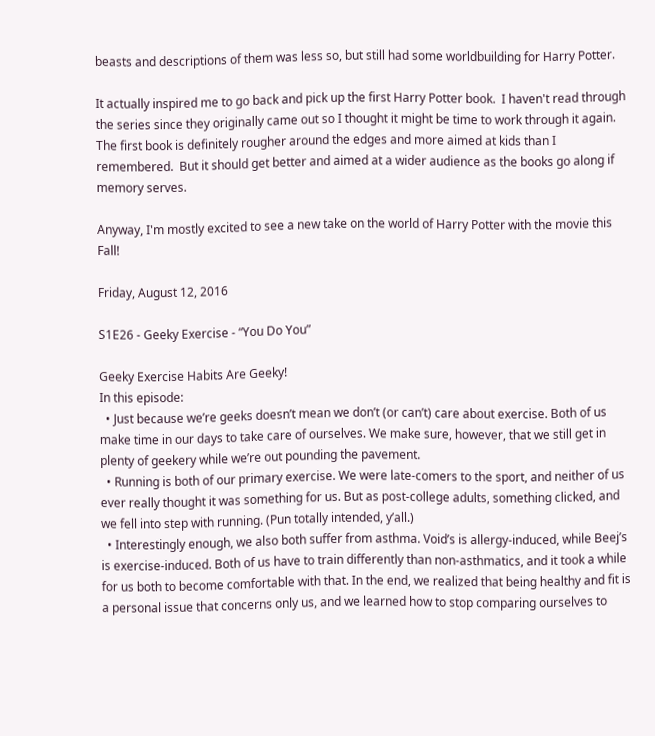beasts and descriptions of them was less so, but still had some worldbuilding for Harry Potter.

It actually inspired me to go back and pick up the first Harry Potter book.  I haven't read through the series since they originally came out so I thought it might be time to work through it again.  The first book is definitely rougher around the edges and more aimed at kids than I remembered.  But it should get better and aimed at a wider audience as the books go along if memory serves.

Anyway, I'm mostly excited to see a new take on the world of Harry Potter with the movie this Fall!

Friday, August 12, 2016

S1E26 - Geeky Exercise - “You Do You”

Geeky Exercise Habits Are Geeky!
In this episode:
  • Just because we’re geeks doesn’t mean we don’t (or can’t) care about exercise. Both of us make time in our days to take care of ourselves. We make sure, however, that we still get in plenty of geekery while we’re out pounding the pavement.
  • Running is both of our primary exercise. We were late-comers to the sport, and neither of us ever really thought it was something for us. But as post-college adults, something clicked, and we fell into step with running. (Pun totally intended, y’all.)
  • Interestingly enough, we also both suffer from asthma. Void’s is allergy-induced, while Beej’s is exercise-induced. Both of us have to train differently than non-asthmatics, and it took a while for us both to become comfortable with that. In the end, we realized that being healthy and fit is a personal issue that concerns only us, and we learned how to stop comparing ourselves to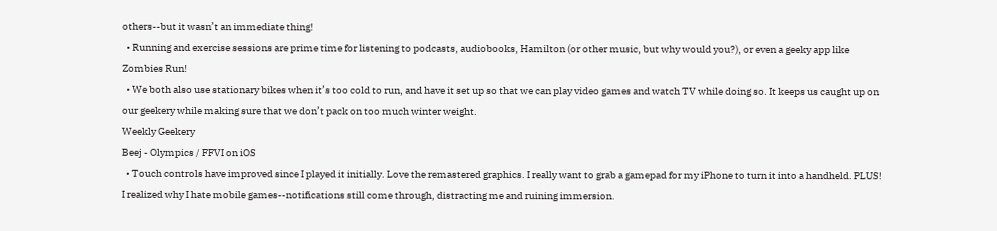others--but it wasn’t an immediate thing!
  • Running and exercise sessions are prime time for listening to podcasts, audiobooks, Hamilton (or other music, but why would you?), or even a geeky app like Zombies Run!
  • We both also use stationary bikes when it’s too cold to run, and have it set up so that we can play video games and watch TV while doing so. It keeps us caught up on our geekery while making sure that we don’t pack on too much winter weight.
Weekly Geekery
Beej - Olympics / FFVI on iOS
  • Touch controls have improved since I played it initially. Love the remastered graphics. I really want to grab a gamepad for my iPhone to turn it into a handheld. PLUS! I realized why I hate mobile games--notifications still come through, distracting me and ruining immersion.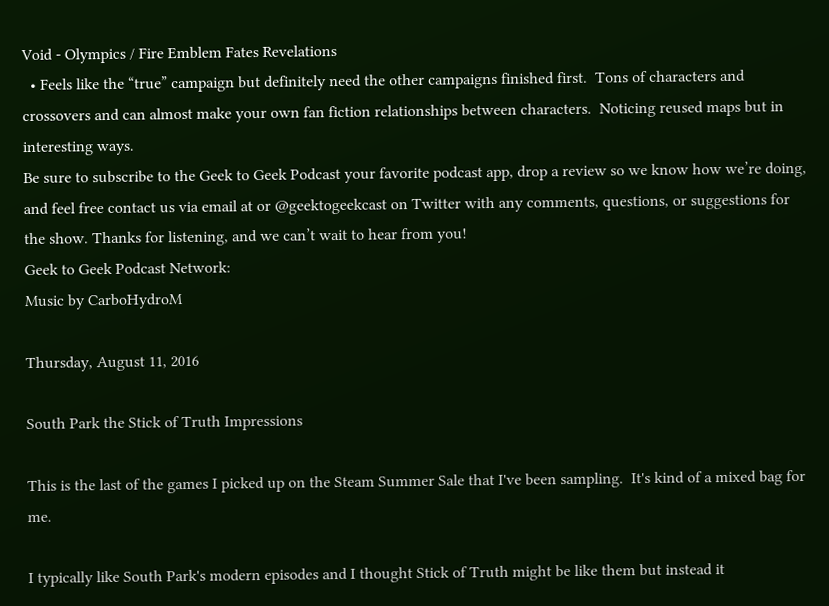Void - Olympics / Fire Emblem Fates Revelations
  • Feels like the “true” campaign but definitely need the other campaigns finished first.  Tons of characters and crossovers and can almost make your own fan fiction relationships between characters.  Noticing reused maps but in interesting ways.
Be sure to subscribe to the Geek to Geek Podcast your favorite podcast app, drop a review so we know how we’re doing, and feel free contact us via email at or @geektogeekcast on Twitter with any comments, questions, or suggestions for the show. Thanks for listening, and we can’t wait to hear from you!
Geek to Geek Podcast Network:
Music by CarboHydroM

Thursday, August 11, 2016

South Park the Stick of Truth Impressions

This is the last of the games I picked up on the Steam Summer Sale that I've been sampling.  It's kind of a mixed bag for me.

I typically like South Park's modern episodes and I thought Stick of Truth might be like them but instead it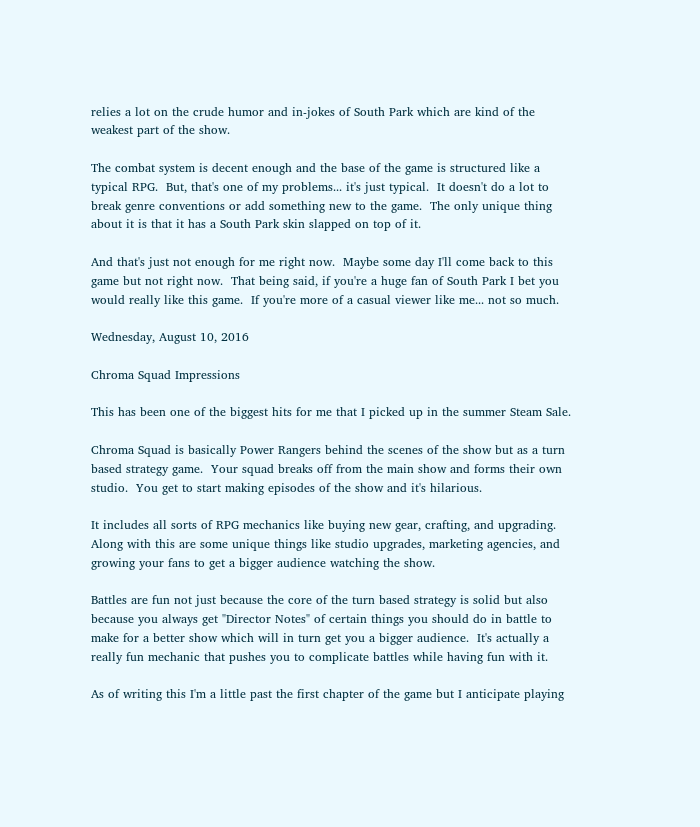relies a lot on the crude humor and in-jokes of South Park which are kind of the weakest part of the show.

The combat system is decent enough and the base of the game is structured like a typical RPG.  But, that's one of my problems... it's just typical.  It doesn't do a lot to break genre conventions or add something new to the game.  The only unique thing about it is that it has a South Park skin slapped on top of it.

And that's just not enough for me right now.  Maybe some day I'll come back to this game but not right now.  That being said, if you're a huge fan of South Park I bet you would really like this game.  If you're more of a casual viewer like me... not so much.

Wednesday, August 10, 2016

Chroma Squad Impressions

This has been one of the biggest hits for me that I picked up in the summer Steam Sale.

Chroma Squad is basically Power Rangers behind the scenes of the show but as a turn based strategy game.  Your squad breaks off from the main show and forms their own studio.  You get to start making episodes of the show and it's hilarious.

It includes all sorts of RPG mechanics like buying new gear, crafting, and upgrading.  Along with this are some unique things like studio upgrades, marketing agencies, and growing your fans to get a bigger audience watching the show.

Battles are fun not just because the core of the turn based strategy is solid but also because you always get "Director Notes" of certain things you should do in battle to make for a better show which will in turn get you a bigger audience.  It's actually a really fun mechanic that pushes you to complicate battles while having fun with it.

As of writing this I'm a little past the first chapter of the game but I anticipate playing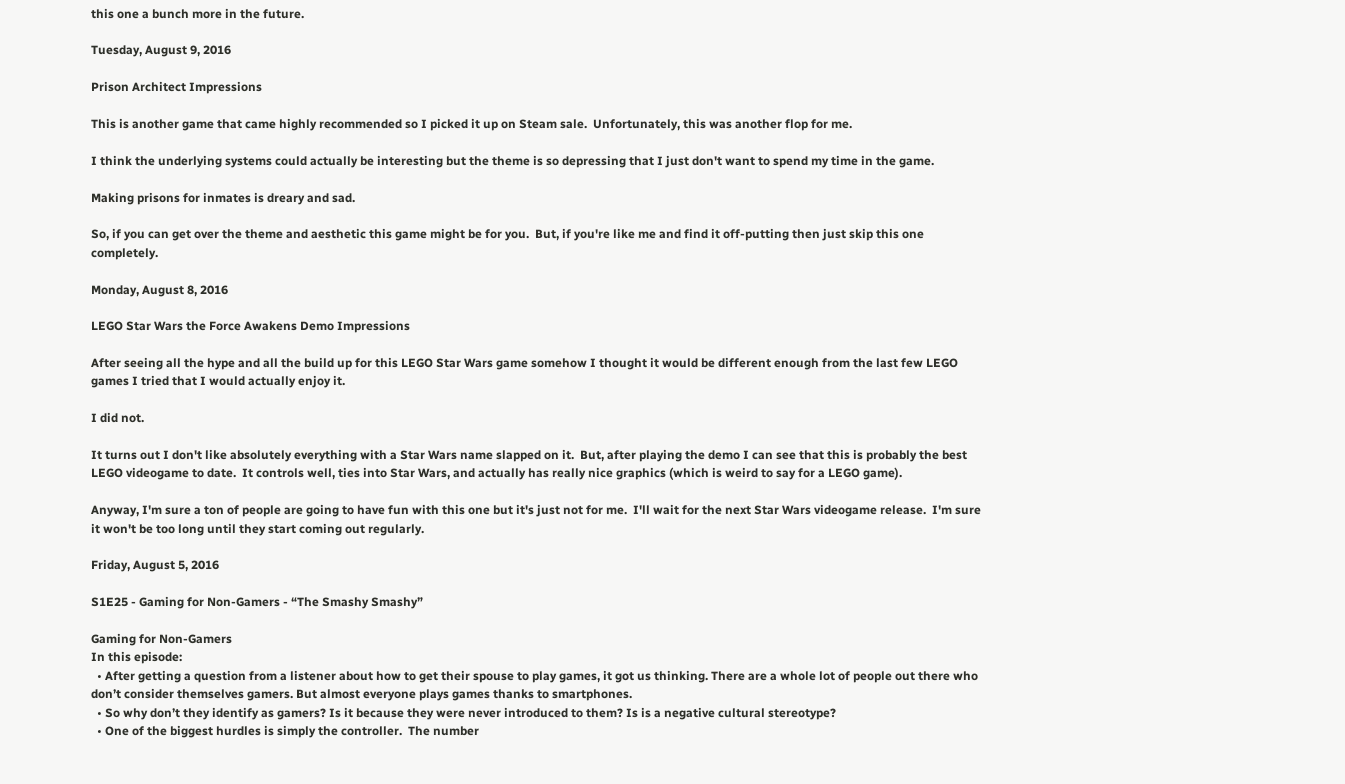this one a bunch more in the future.

Tuesday, August 9, 2016

Prison Architect Impressions

This is another game that came highly recommended so I picked it up on Steam sale.  Unfortunately, this was another flop for me.

I think the underlying systems could actually be interesting but the theme is so depressing that I just don't want to spend my time in the game.

Making prisons for inmates is dreary and sad.

So, if you can get over the theme and aesthetic this game might be for you.  But, if you're like me and find it off-putting then just skip this one completely.

Monday, August 8, 2016

LEGO Star Wars the Force Awakens Demo Impressions

After seeing all the hype and all the build up for this LEGO Star Wars game somehow I thought it would be different enough from the last few LEGO games I tried that I would actually enjoy it.

I did not.

It turns out I don't like absolutely everything with a Star Wars name slapped on it.  But, after playing the demo I can see that this is probably the best LEGO videogame to date.  It controls well, ties into Star Wars, and actually has really nice graphics (which is weird to say for a LEGO game).

Anyway, I'm sure a ton of people are going to have fun with this one but it's just not for me.  I'll wait for the next Star Wars videogame release.  I'm sure it won't be too long until they start coming out regularly.

Friday, August 5, 2016

S1E25 - Gaming for Non-Gamers - “The Smashy Smashy”

Gaming for Non-Gamers
In this episode:
  • After getting a question from a listener about how to get their spouse to play games, it got us thinking. There are a whole lot of people out there who don’t consider themselves gamers. But almost everyone plays games thanks to smartphones.
  • So why don’t they identify as gamers? Is it because they were never introduced to them? Is is a negative cultural stereotype?
  • One of the biggest hurdles is simply the controller.  The number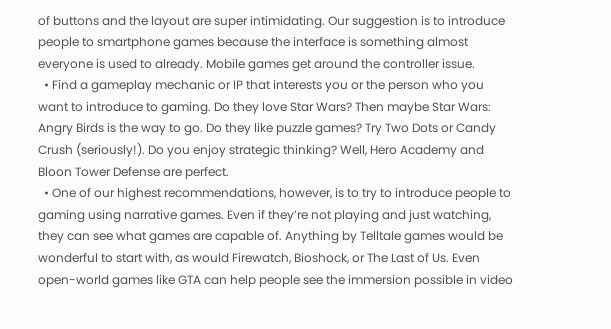of buttons and the layout are super intimidating. Our suggestion is to introduce people to smartphone games because the interface is something almost everyone is used to already. Mobile games get around the controller issue.
  • Find a gameplay mechanic or IP that interests you or the person who you want to introduce to gaming. Do they love Star Wars? Then maybe Star Wars: Angry Birds is the way to go. Do they like puzzle games? Try Two Dots or Candy Crush (seriously!). Do you enjoy strategic thinking? Well, Hero Academy and Bloon Tower Defense are perfect.
  • One of our highest recommendations, however, is to try to introduce people to gaming using narrative games. Even if they’re not playing and just watching, they can see what games are capable of. Anything by Telltale games would be wonderful to start with, as would Firewatch, Bioshock, or The Last of Us. Even open-world games like GTA can help people see the immersion possible in video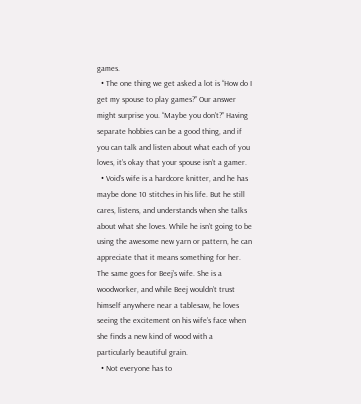games.
  • The one thing we get asked a lot is “How do I get my spouse to play games?” Our answer might surprise you. “Maybe you don’t?” Having separate hobbies can be a good thing, and if you can talk and listen about what each of you loves, it’s okay that your spouse isn’t a gamer.
  • Void’s wife is a hardcore knitter, and he has maybe done 10 stitches in his life. But he still cares, listens, and understands when she talks about what she loves. While he isn’t going to be using the awesome new yarn or pattern, he can appreciate that it means something for her. The same goes for Beej’s wife. She is a woodworker, and while Beej wouldn’t trust himself anywhere near a tablesaw, he loves seeing the excitement on his wife’s face when she finds a new kind of wood with a particularly beautiful grain.
  • Not everyone has to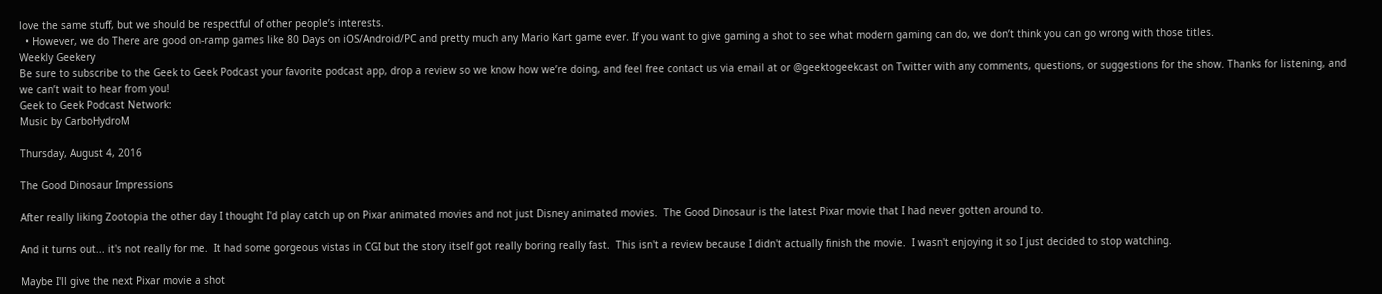love the same stuff, but we should be respectful of other people’s interests.
  • However, we do There are good on-ramp games like 80 Days on iOS/Android/PC and pretty much any Mario Kart game ever. If you want to give gaming a shot to see what modern gaming can do, we don’t think you can go wrong with those titles.
Weekly Geekery
Be sure to subscribe to the Geek to Geek Podcast your favorite podcast app, drop a review so we know how we’re doing, and feel free contact us via email at or @geektogeekcast on Twitter with any comments, questions, or suggestions for the show. Thanks for listening, and we can’t wait to hear from you!
Geek to Geek Podcast Network:
Music by CarboHydroM

Thursday, August 4, 2016

The Good Dinosaur Impressions

After really liking Zootopia the other day I thought I'd play catch up on Pixar animated movies and not just Disney animated movies.  The Good Dinosaur is the latest Pixar movie that I had never gotten around to.

And it turns out... it's not really for me.  It had some gorgeous vistas in CGI but the story itself got really boring really fast.  This isn't a review because I didn't actually finish the movie.  I wasn't enjoying it so I just decided to stop watching.

Maybe I'll give the next Pixar movie a shot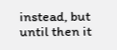instead, but until then it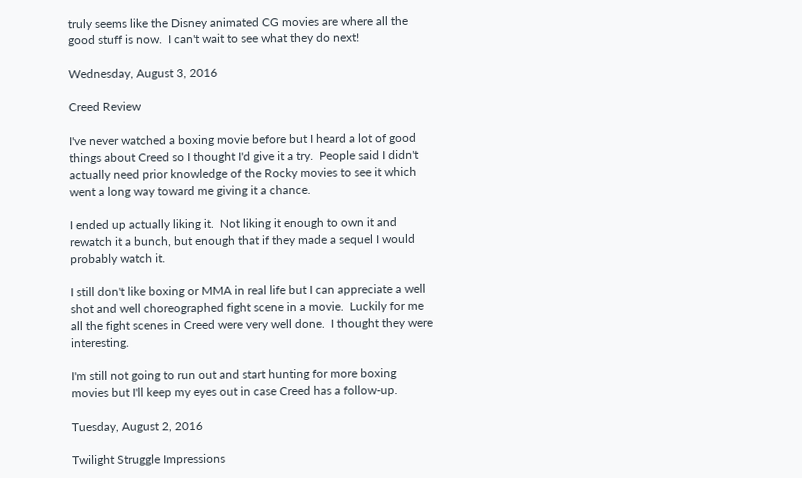truly seems like the Disney animated CG movies are where all the good stuff is now.  I can't wait to see what they do next!

Wednesday, August 3, 2016

Creed Review

I've never watched a boxing movie before but I heard a lot of good things about Creed so I thought I'd give it a try.  People said I didn't actually need prior knowledge of the Rocky movies to see it which went a long way toward me giving it a chance.

I ended up actually liking it.  Not liking it enough to own it and rewatch it a bunch, but enough that if they made a sequel I would probably watch it.

I still don't like boxing or MMA in real life but I can appreciate a well shot and well choreographed fight scene in a movie.  Luckily for me all the fight scenes in Creed were very well done.  I thought they were interesting.

I'm still not going to run out and start hunting for more boxing movies but I'll keep my eyes out in case Creed has a follow-up.

Tuesday, August 2, 2016

Twilight Struggle Impressions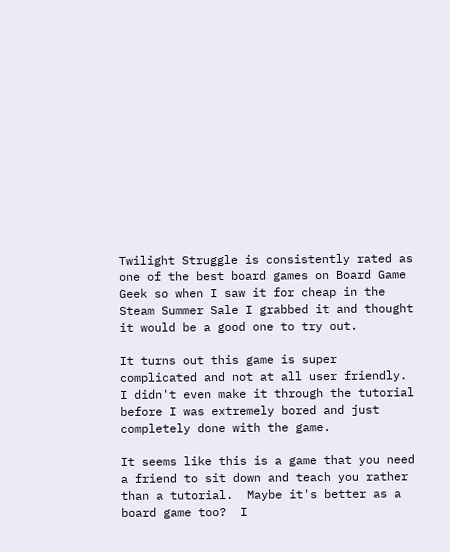Twilight Struggle is consistently rated as one of the best board games on Board Game Geek so when I saw it for cheap in the Steam Summer Sale I grabbed it and thought it would be a good one to try out.

It turns out this game is super complicated and not at all user friendly.  I didn't even make it through the tutorial before I was extremely bored and just completely done with the game.

It seems like this is a game that you need a friend to sit down and teach you rather than a tutorial.  Maybe it's better as a board game too?  I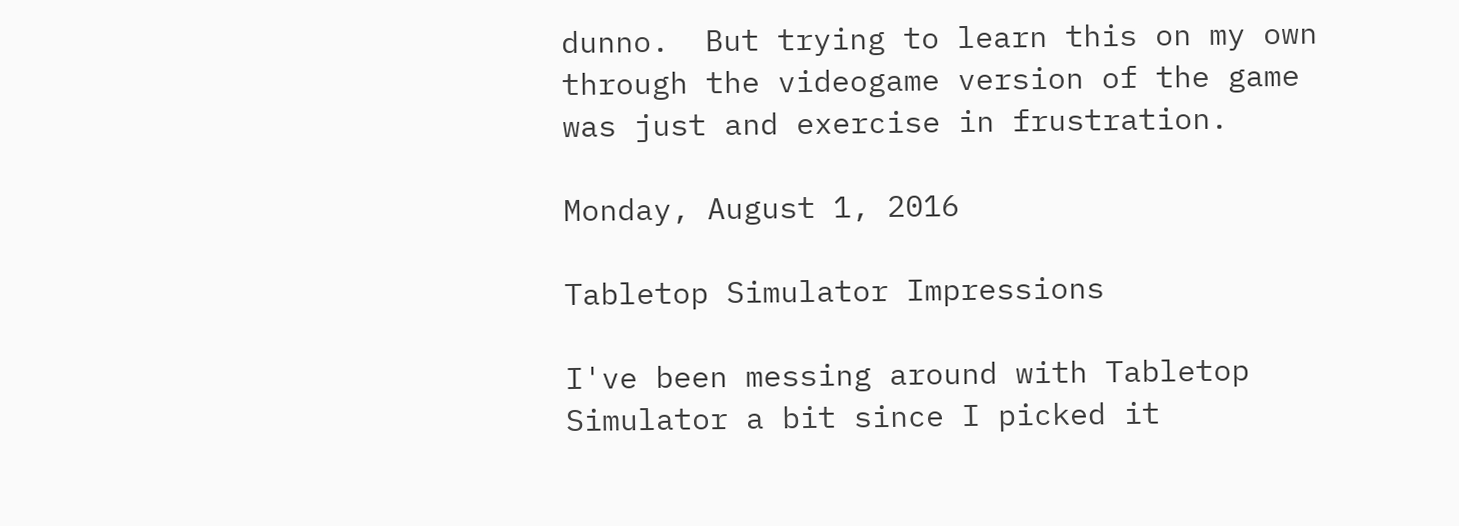dunno.  But trying to learn this on my own through the videogame version of the game was just and exercise in frustration.

Monday, August 1, 2016

Tabletop Simulator Impressions

I've been messing around with Tabletop Simulator a bit since I picked it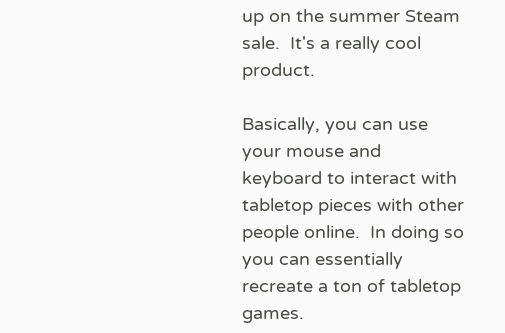up on the summer Steam sale.  It's a really cool product.

Basically, you can use your mouse and keyboard to interact with tabletop pieces with other people online.  In doing so you can essentially recreate a ton of tabletop games.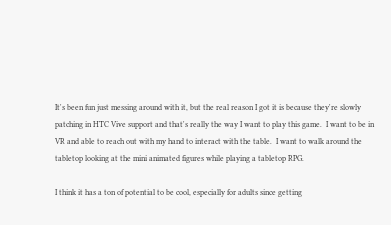It's been fun just messing around with it, but the real reason I got it is because they're slowly patching in HTC Vive support and that's really the way I want to play this game.  I want to be in VR and able to reach out with my hand to interact with the table.  I want to walk around the tabletop looking at the mini animated figures while playing a tabletop RPG.

I think it has a ton of potential to be cool, especially for adults since getting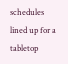schedules lined up for a tabletop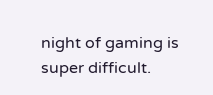night of gaming is super difficult.